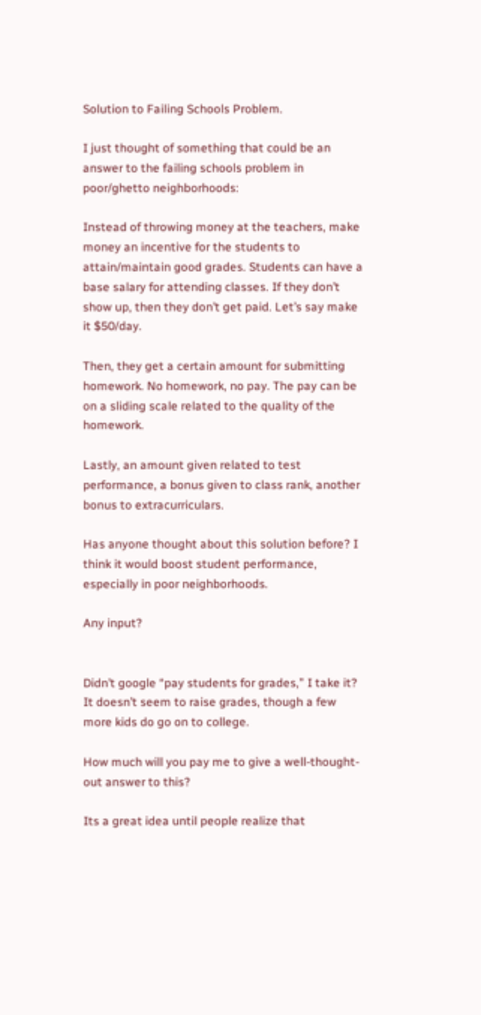Solution to Failing Schools Problem.

I just thought of something that could be an answer to the failing schools problem in poor/ghetto neighborhoods:

Instead of throwing money at the teachers, make money an incentive for the students to attain/maintain good grades. Students can have a base salary for attending classes. If they don’t show up, then they don’t get paid. Let’s say make it $50/day.

Then, they get a certain amount for submitting homework. No homework, no pay. The pay can be on a sliding scale related to the quality of the homework.

Lastly, an amount given related to test performance, a bonus given to class rank, another bonus to extracurriculars.

Has anyone thought about this solution before? I think it would boost student performance, especially in poor neighborhoods.

Any input?


Didn’t google “pay students for grades,” I take it? It doesn’t seem to raise grades, though a few more kids do go on to college.

How much will you pay me to give a well-thought-out answer to this?

Its a great idea until people realize that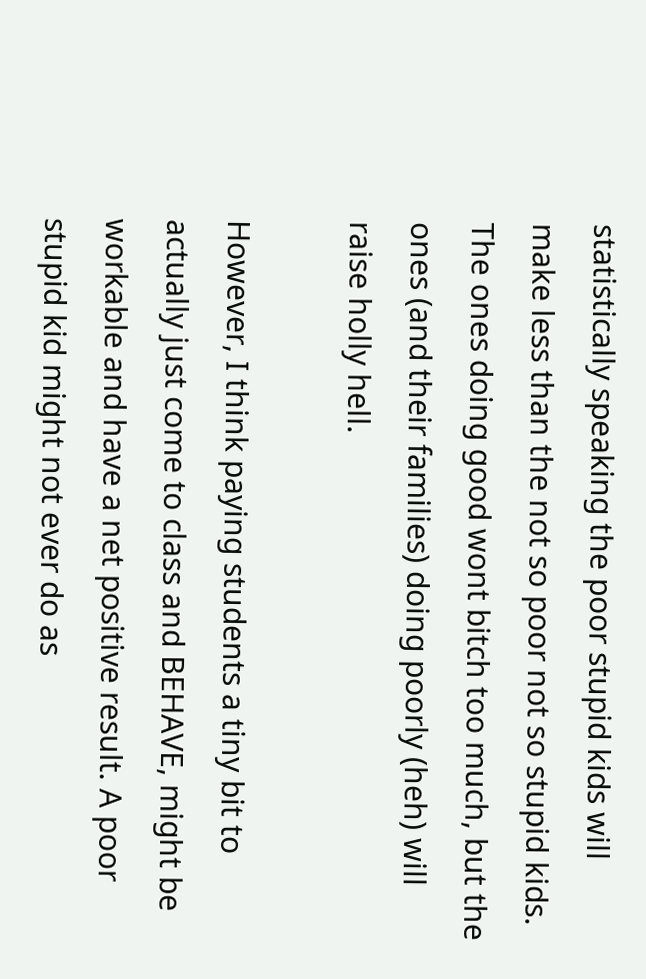statistically speaking the poor stupid kids will make less than the not so poor not so stupid kids. The ones doing good wont bitch too much, but the ones (and their families) doing poorly (heh) will raise holly hell.

However, I think paying students a tiny bit to actually just come to class and BEHAVE, might be workable and have a net positive result. A poor stupid kid might not ever do as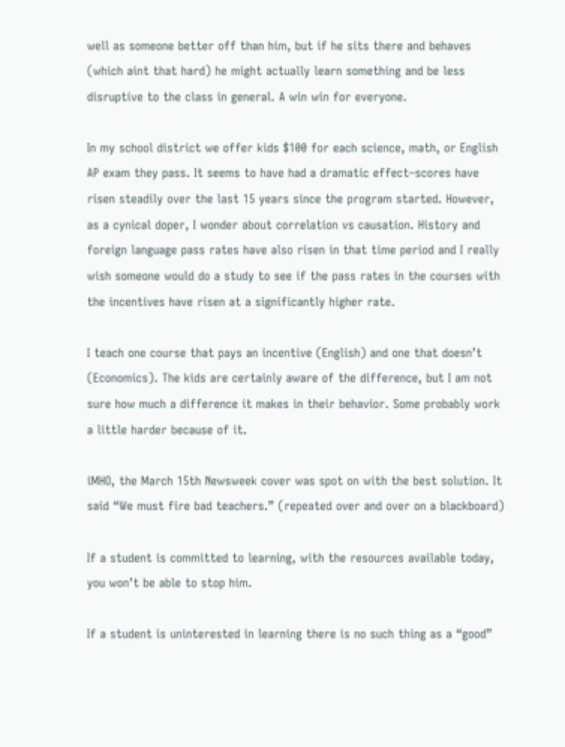well as someone better off than him, but if he sits there and behaves (which aint that hard) he might actually learn something and be less disruptive to the class in general. A win win for everyone.

In my school district we offer kids $100 for each science, math, or English AP exam they pass. It seems to have had a dramatic effect–scores have risen steadily over the last 15 years since the program started. However, as a cynical doper, I wonder about correlation vs causation. History and foreign language pass rates have also risen in that time period and I really wish someone would do a study to see if the pass rates in the courses with the incentives have risen at a significantly higher rate.

I teach one course that pays an incentive (English) and one that doesn’t (Economics). The kids are certainly aware of the difference, but I am not sure how much a difference it makes in their behavior. Some probably work a little harder because of it.

iMHO, the March 15th Newsweek cover was spot on with the best solution. It said “We must fire bad teachers.” (repeated over and over on a blackboard)

If a student is committed to learning, with the resources available today, you won’t be able to stop him.

If a student is uninterested in learning there is no such thing as a “good”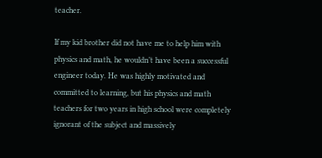teacher.

If my kid brother did not have me to help him with physics and math, he wouldn’t have been a successful engineer today. He was highly motivated and committed to learning, but his physics and math teachers for two years in high school were completely ignorant of the subject and massively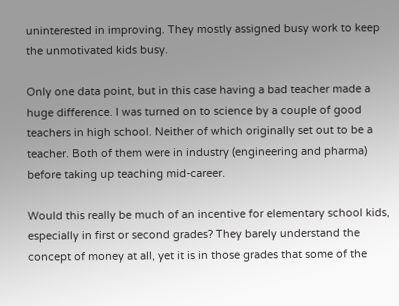uninterested in improving. They mostly assigned busy work to keep the unmotivated kids busy.

Only one data point, but in this case having a bad teacher made a huge difference. I was turned on to science by a couple of good teachers in high school. Neither of which originally set out to be a teacher. Both of them were in industry (engineering and pharma) before taking up teaching mid-career.

Would this really be much of an incentive for elementary school kids, especially in first or second grades? They barely understand the concept of money at all, yet it is in those grades that some of the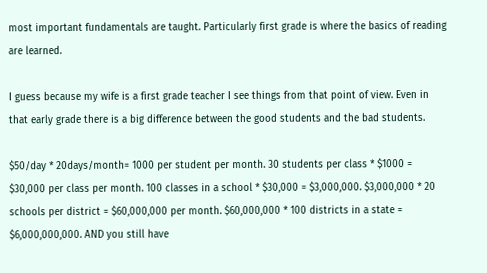most important fundamentals are taught. Particularly first grade is where the basics of reading are learned.

I guess because my wife is a first grade teacher I see things from that point of view. Even in that early grade there is a big difference between the good students and the bad students.

$50/day * 20days/month= 1000 per student per month. 30 students per class * $1000 = $30,000 per class per month. 100 classes in a school * $30,000 = $3,000,000. $3,000,000 * 20 schools per district = $60,000,000 per month. $60,000,000 * 100 districts in a state = $6,000,000,000. AND you still have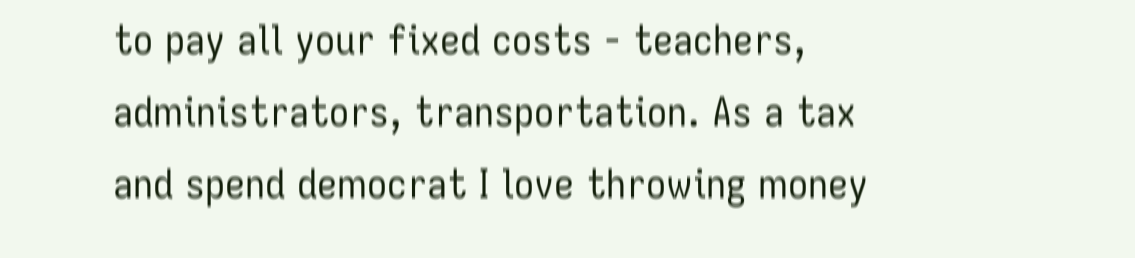to pay all your fixed costs - teachers, administrators, transportation. As a tax and spend democrat I love throwing money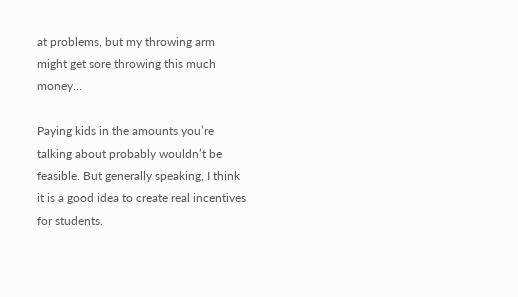at problems, but my throwing arm might get sore throwing this much money…

Paying kids in the amounts you’re talking about probably wouldn’t be feasible. But generally speaking, I think it is a good idea to create real incentives for students.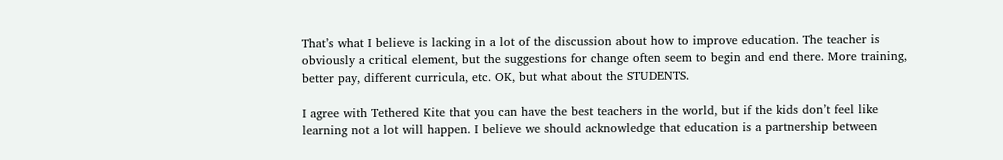That’s what I believe is lacking in a lot of the discussion about how to improve education. The teacher is obviously a critical element, but the suggestions for change often seem to begin and end there. More training, better pay, different curricula, etc. OK, but what about the STUDENTS.

I agree with Tethered Kite that you can have the best teachers in the world, but if the kids don’t feel like learning not a lot will happen. I believe we should acknowledge that education is a partnership between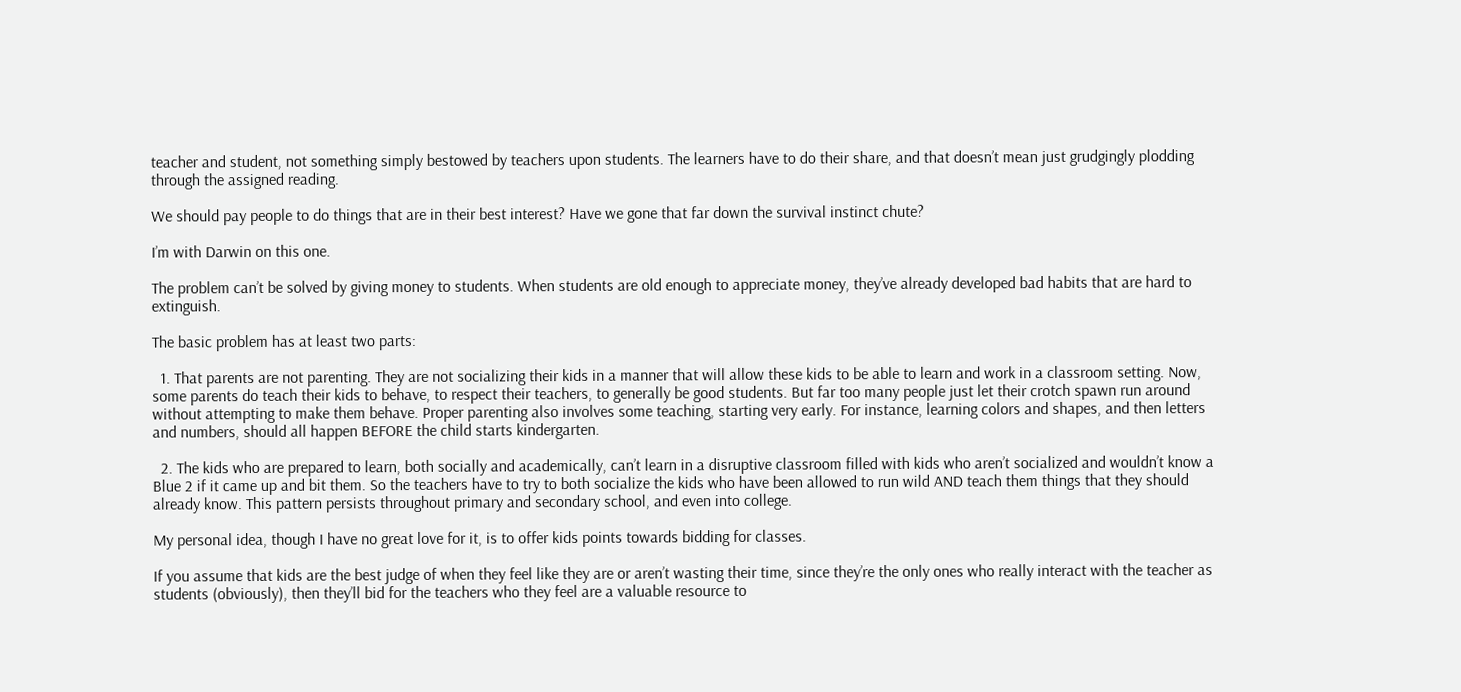teacher and student, not something simply bestowed by teachers upon students. The learners have to do their share, and that doesn’t mean just grudgingly plodding through the assigned reading.

We should pay people to do things that are in their best interest? Have we gone that far down the survival instinct chute?

I’m with Darwin on this one.

The problem can’t be solved by giving money to students. When students are old enough to appreciate money, they’ve already developed bad habits that are hard to extinguish.

The basic problem has at least two parts:

  1. That parents are not parenting. They are not socializing their kids in a manner that will allow these kids to be able to learn and work in a classroom setting. Now, some parents do teach their kids to behave, to respect their teachers, to generally be good students. But far too many people just let their crotch spawn run around without attempting to make them behave. Proper parenting also involves some teaching, starting very early. For instance, learning colors and shapes, and then letters and numbers, should all happen BEFORE the child starts kindergarten.

  2. The kids who are prepared to learn, both socially and academically, can’t learn in a disruptive classroom filled with kids who aren’t socialized and wouldn’t know a Blue 2 if it came up and bit them. So the teachers have to try to both socialize the kids who have been allowed to run wild AND teach them things that they should already know. This pattern persists throughout primary and secondary school, and even into college.

My personal idea, though I have no great love for it, is to offer kids points towards bidding for classes.

If you assume that kids are the best judge of when they feel like they are or aren’t wasting their time, since they’re the only ones who really interact with the teacher as students (obviously), then they’ll bid for the teachers who they feel are a valuable resource to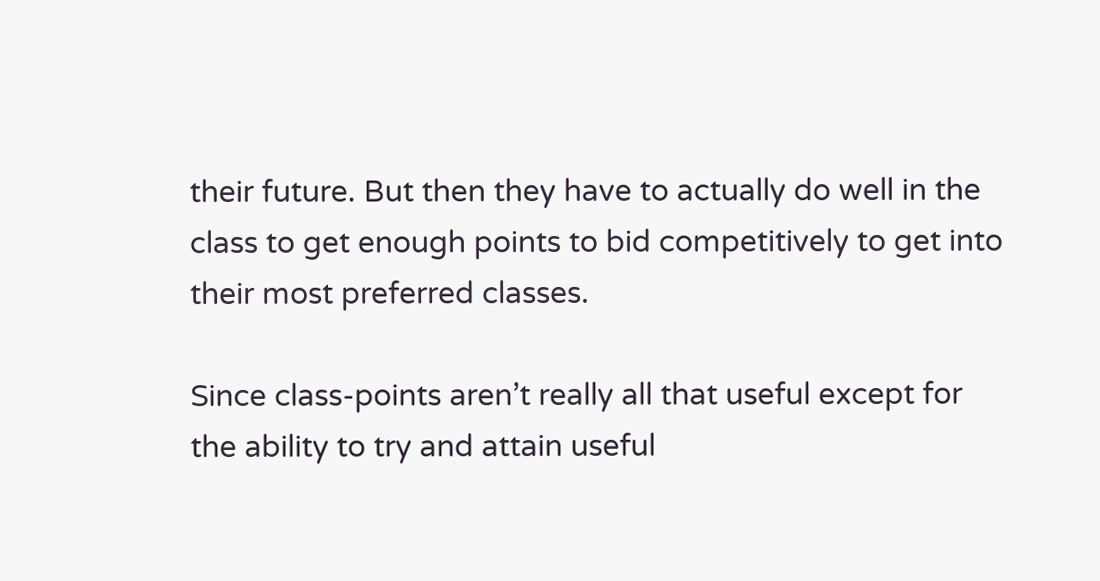their future. But then they have to actually do well in the class to get enough points to bid competitively to get into their most preferred classes.

Since class-points aren’t really all that useful except for the ability to try and attain useful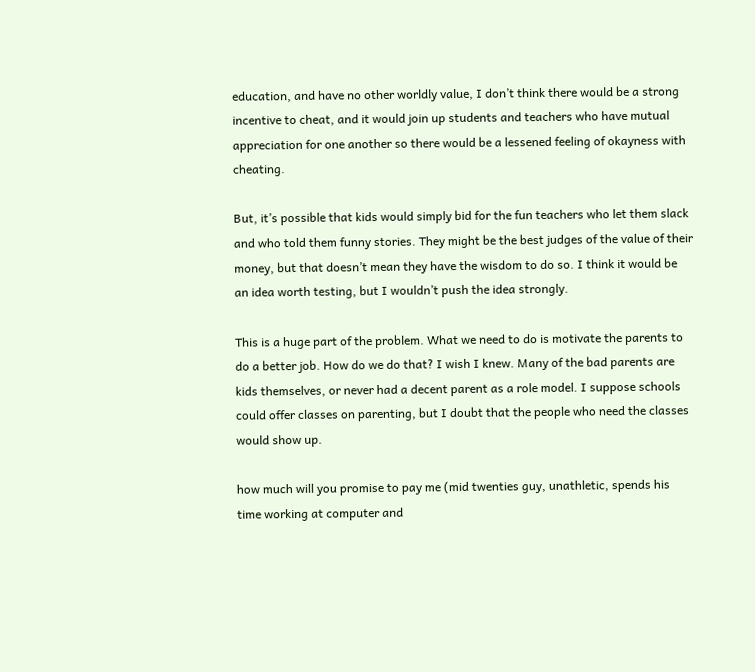education, and have no other worldly value, I don’t think there would be a strong incentive to cheat, and it would join up students and teachers who have mutual appreciation for one another so there would be a lessened feeling of okayness with cheating.

But, it’s possible that kids would simply bid for the fun teachers who let them slack and who told them funny stories. They might be the best judges of the value of their money, but that doesn’t mean they have the wisdom to do so. I think it would be an idea worth testing, but I wouldn’t push the idea strongly.

This is a huge part of the problem. What we need to do is motivate the parents to do a better job. How do we do that? I wish I knew. Many of the bad parents are kids themselves, or never had a decent parent as a role model. I suppose schools could offer classes on parenting, but I doubt that the people who need the classes would show up.

how much will you promise to pay me (mid twenties guy, unathletic, spends his time working at computer and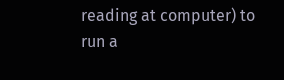reading at computer) to run a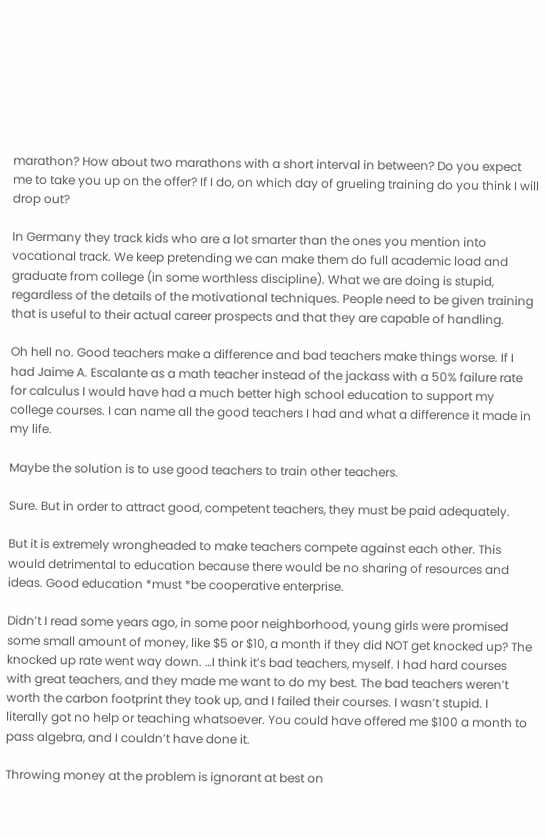marathon? How about two marathons with a short interval in between? Do you expect me to take you up on the offer? If I do, on which day of grueling training do you think I will drop out?

In Germany they track kids who are a lot smarter than the ones you mention into vocational track. We keep pretending we can make them do full academic load and graduate from college (in some worthless discipline). What we are doing is stupid, regardless of the details of the motivational techniques. People need to be given training that is useful to their actual career prospects and that they are capable of handling.

Oh hell no. Good teachers make a difference and bad teachers make things worse. If I had Jaime A. Escalante as a math teacher instead of the jackass with a 50% failure rate for calculus I would have had a much better high school education to support my college courses. I can name all the good teachers I had and what a difference it made in my life.

Maybe the solution is to use good teachers to train other teachers.

Sure. But in order to attract good, competent teachers, they must be paid adequately.

But it is extremely wrongheaded to make teachers compete against each other. This would detrimental to education because there would be no sharing of resources and ideas. Good education *must *be cooperative enterprise.

Didn’t I read some years ago, in some poor neighborhood, young girls were promised some small amount of money, like $5 or $10, a month if they did NOT get knocked up? The knocked up rate went way down. …I think it’s bad teachers, myself. I had hard courses with great teachers, and they made me want to do my best. The bad teachers weren’t worth the carbon footprint they took up, and I failed their courses. I wasn’t stupid. I literally got no help or teaching whatsoever. You could have offered me $100 a month to pass algebra, and I couldn’t have done it.

Throwing money at the problem is ignorant at best on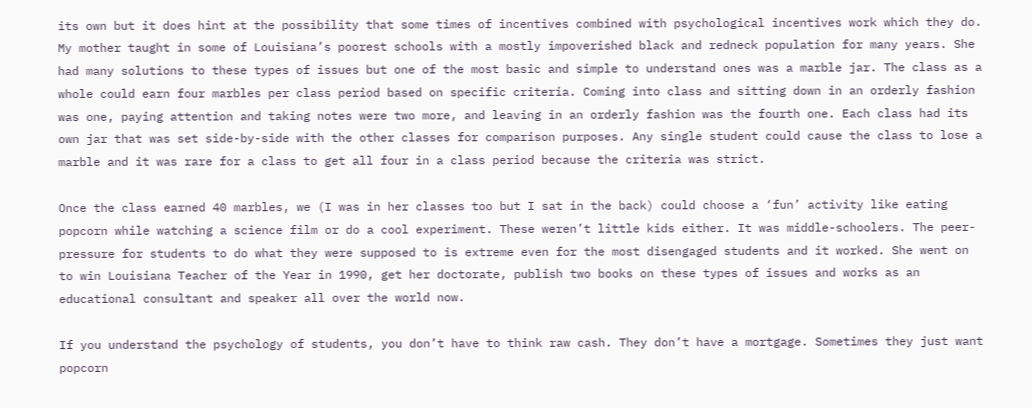its own but it does hint at the possibility that some times of incentives combined with psychological incentives work which they do. My mother taught in some of Louisiana’s poorest schools with a mostly impoverished black and redneck population for many years. She had many solutions to these types of issues but one of the most basic and simple to understand ones was a marble jar. The class as a whole could earn four marbles per class period based on specific criteria. Coming into class and sitting down in an orderly fashion was one, paying attention and taking notes were two more, and leaving in an orderly fashion was the fourth one. Each class had its own jar that was set side-by-side with the other classes for comparison purposes. Any single student could cause the class to lose a marble and it was rare for a class to get all four in a class period because the criteria was strict.

Once the class earned 40 marbles, we (I was in her classes too but I sat in the back) could choose a ‘fun’ activity like eating popcorn while watching a science film or do a cool experiment. These weren’t little kids either. It was middle-schoolers. The peer-pressure for students to do what they were supposed to is extreme even for the most disengaged students and it worked. She went on to win Louisiana Teacher of the Year in 1990, get her doctorate, publish two books on these types of issues and works as an educational consultant and speaker all over the world now.

If you understand the psychology of students, you don’t have to think raw cash. They don’t have a mortgage. Sometimes they just want popcorn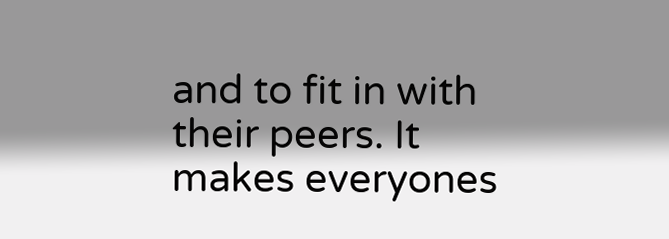and to fit in with their peers. It makes everyones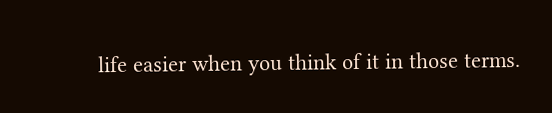life easier when you think of it in those terms.